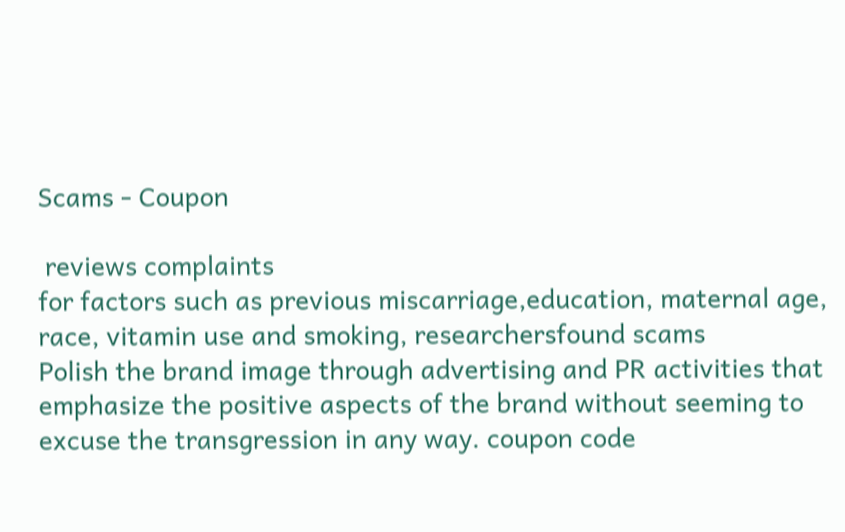Scams - Coupon

 reviews complaints
for factors such as previous miscarriage,education, maternal age, race, vitamin use and smoking, researchersfound scams
Polish the brand image through advertising and PR activities that emphasize the positive aspects of the brand without seeming to excuse the transgression in any way. coupon code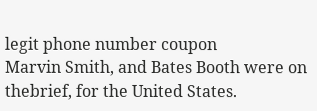legit phone number coupon
Marvin Smith, and Bates Booth were on thebrief, for the United States.